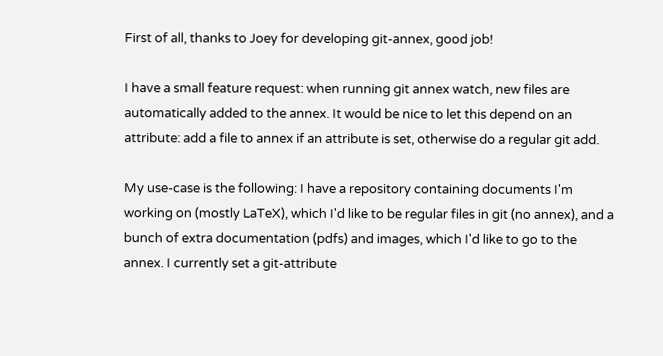First of all, thanks to Joey for developing git-annex, good job!

I have a small feature request: when running git annex watch, new files are automatically added to the annex. It would be nice to let this depend on an attribute: add a file to annex if an attribute is set, otherwise do a regular git add.

My use-case is the following: I have a repository containing documents I'm working on (mostly LaTeX), which I'd like to be regular files in git (no annex), and a bunch of extra documentation (pdfs) and images, which I'd like to go to the annex. I currently set a git-attribute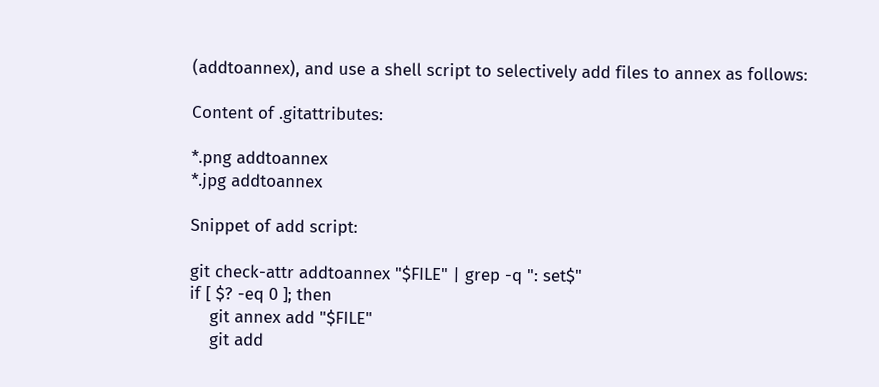(addtoannex), and use a shell script to selectively add files to annex as follows:

Content of .gitattributes:

*.png addtoannex
*.jpg addtoannex

Snippet of add script:

git check-attr addtoannex "$FILE" | grep -q ": set$"
if [ $? -eq 0 ]; then
    git annex add "$FILE"
    git add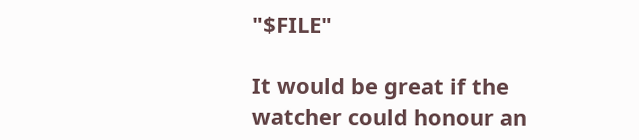"$FILE"

It would be great if the watcher could honour an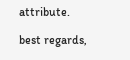attribute.

best regards,